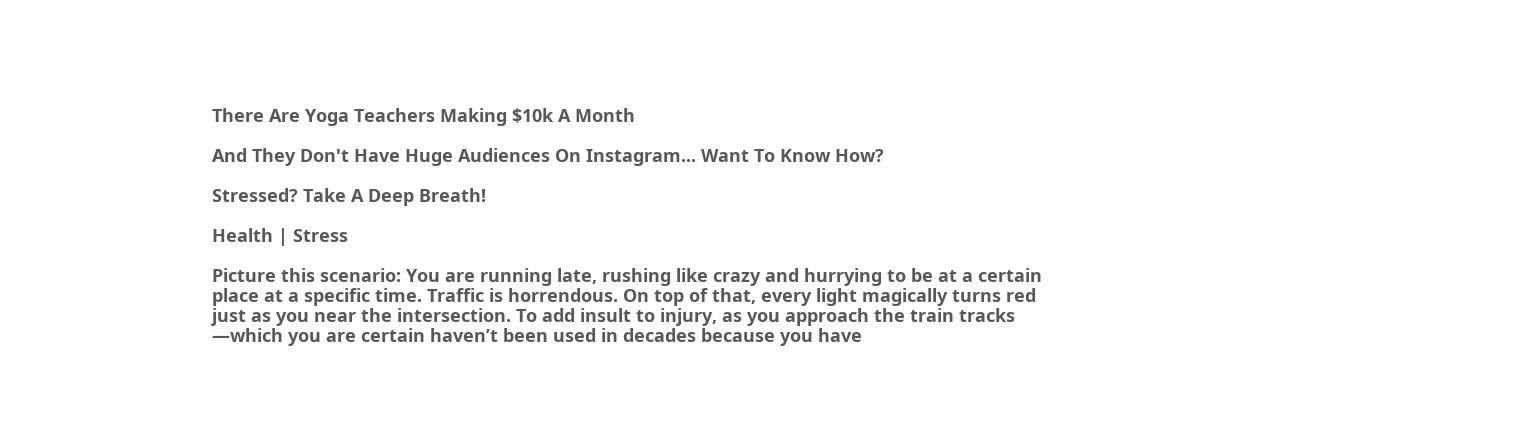There Are Yoga Teachers Making $10k A Month

And They Don't Have Huge Audiences On Instagram... Want To Know How?

Stressed? Take A Deep Breath!

Health | Stress

Picture this scenario: You are running late, rushing like crazy and hurrying to be at a certain place at a specific time. Traffic is horrendous. On top of that, every light magically turns red just as you near the intersection. To add insult to injury, as you approach the train tracks —which you are certain haven’t been used in decades because you have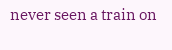never seen a train on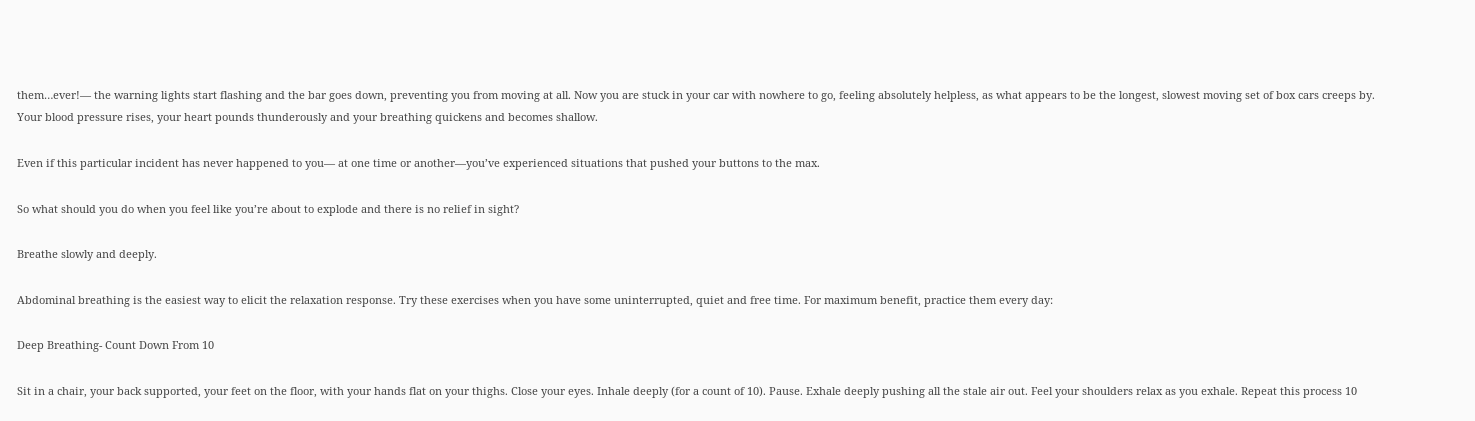them…ever!— the warning lights start flashing and the bar goes down, preventing you from moving at all. Now you are stuck in your car with nowhere to go, feeling absolutely helpless, as what appears to be the longest, slowest moving set of box cars creeps by. Your blood pressure rises, your heart pounds thunderously and your breathing quickens and becomes shallow.

Even if this particular incident has never happened to you— at one time or another—you’ve experienced situations that pushed your buttons to the max.

So what should you do when you feel like you’re about to explode and there is no relief in sight?

Breathe slowly and deeply.

Abdominal breathing is the easiest way to elicit the relaxation response. Try these exercises when you have some uninterrupted, quiet and free time. For maximum benefit, practice them every day:

Deep Breathing- Count Down From 10

Sit in a chair, your back supported, your feet on the floor, with your hands flat on your thighs. Close your eyes. Inhale deeply (for a count of 10). Pause. Exhale deeply pushing all the stale air out. Feel your shoulders relax as you exhale. Repeat this process 10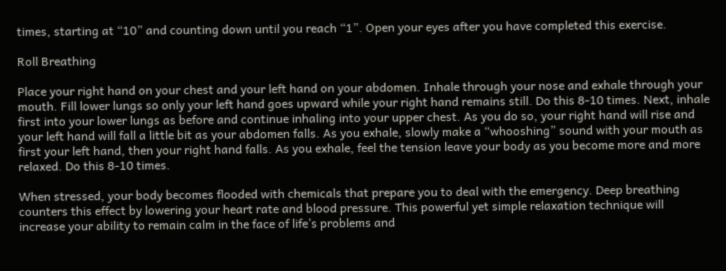times, starting at “10” and counting down until you reach “1”. Open your eyes after you have completed this exercise.

Roll Breathing

Place your right hand on your chest and your left hand on your abdomen. Inhale through your nose and exhale through your mouth. Fill lower lungs so only your left hand goes upward while your right hand remains still. Do this 8-10 times. Next, inhale first into your lower lungs as before and continue inhaling into your upper chest. As you do so, your right hand will rise and your left hand will fall a little bit as your abdomen falls. As you exhale, slowly make a “whooshing” sound with your mouth as first your left hand, then your right hand falls. As you exhale, feel the tension leave your body as you become more and more relaxed. Do this 8-10 times.

When stressed, your body becomes flooded with chemicals that prepare you to deal with the emergency. Deep breathing counters this effect by lowering your heart rate and blood pressure. This powerful yet simple relaxation technique will increase your ability to remain calm in the face of life’s problems and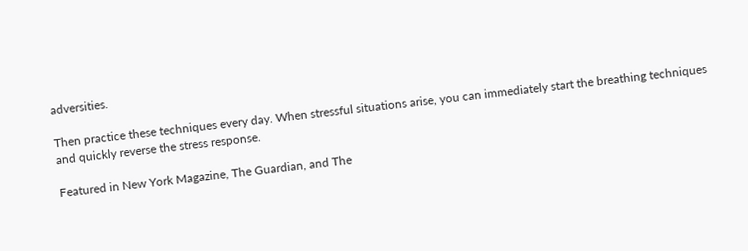adversities.

Then practice these techniques every day. When stressful situations arise, you can immediately start the breathing techniques and quickly reverse the stress response.

Featured in New York Magazine, The Guardian, and The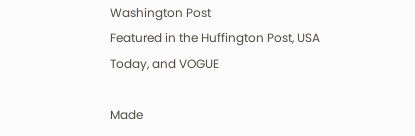Washington Post
Featured in the Huffington Post, USA Today, and VOGUE

Made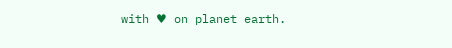with ♥ on planet earth.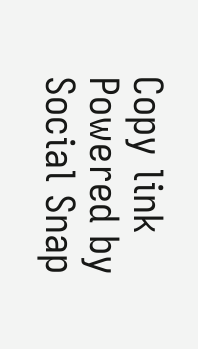Copy link
Powered by Social Snap